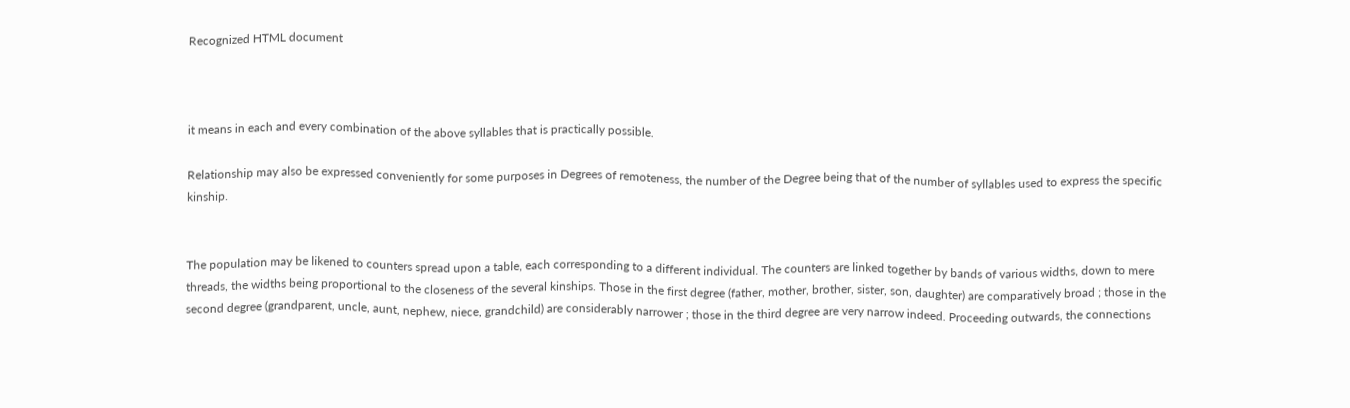Recognized HTML document



it means in each and every combination of the above syllables that is practically possible.

Relationship may also be expressed conveniently for some purposes in Degrees of remoteness, the number of the Degree being that of the number of syllables used to express the specific kinship.


The population may be likened to counters spread upon a table, each corresponding to a different individual. The counters are linked together by bands of various widths, down to mere threads, the widths being proportional to the closeness of the several kinships. Those in the first degree (father, mother, brother, sister, son, daughter) are comparatively broad ; those in the second degree (grandparent, uncle, aunt, nephew, niece, grandchild) are considerably narrower ; those in the third degree are very narrow indeed. Proceeding outwards, the connections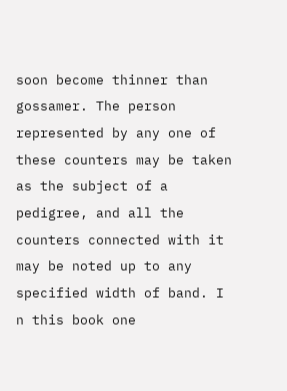soon become thinner than gossamer. The person represented by any one of these counters may be taken as the subject of a pedigree, and all the counters connected with it may be noted up to any specified width of band. I n this book one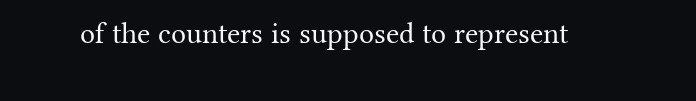of the counters is supposed to represent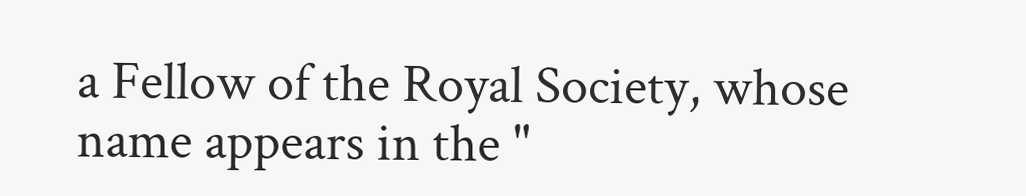a Fellow of the Royal Society, whose name appears in the "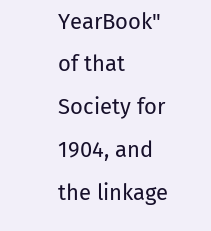YearBook" of that Society for 1904, and the linkage